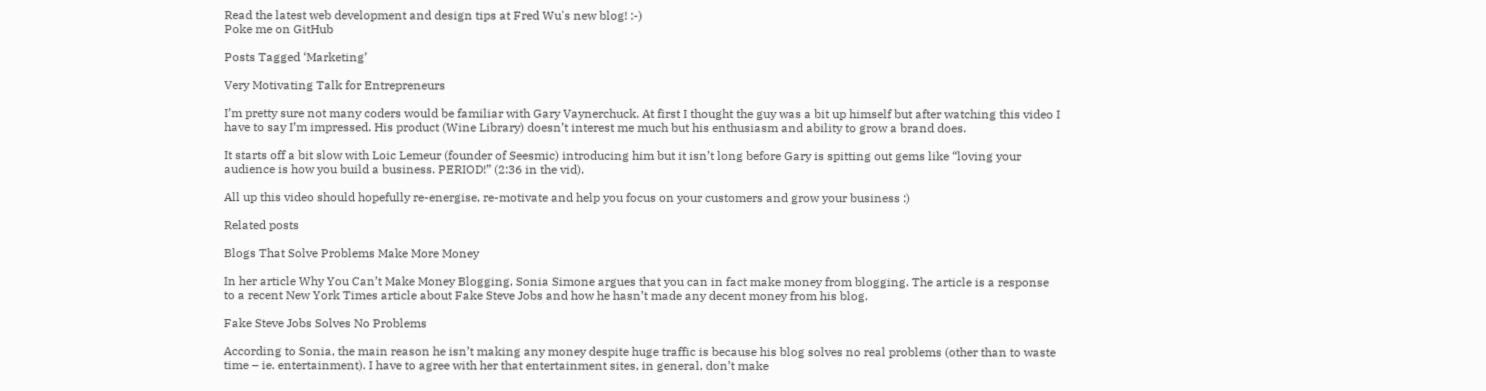Read the latest web development and design tips at Fred Wu's new blog! :-)
Poke me on GitHub

Posts Tagged ‘Marketing’

Very Motivating Talk for Entrepreneurs

I’m pretty sure not many coders would be familiar with Gary Vaynerchuck. At first I thought the guy was a bit up himself but after watching this video I have to say I’m impressed. His product (Wine Library) doesn’t interest me much but his enthusiasm and ability to grow a brand does.

It starts off a bit slow with Loic Lemeur (founder of Seesmic) introducing him but it isn’t long before Gary is spitting out gems like “loving your audience is how you build a business. PERIOD!” (2:36 in the vid).

All up this video should hopefully re-energise, re-motivate and help you focus on your customers and grow your business :)

Related posts

Blogs That Solve Problems Make More Money

In her article Why You Can’t Make Money Blogging, Sonia Simone argues that you can in fact make money from blogging. The article is a response to a recent New York Times article about Fake Steve Jobs and how he hasn’t made any decent money from his blog.

Fake Steve Jobs Solves No Problems

According to Sonia, the main reason he isn’t making any money despite huge traffic is because his blog solves no real problems (other than to waste time – ie. entertainment). I have to agree with her that entertainment sites, in general, don’t make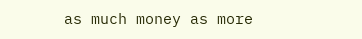as much money as more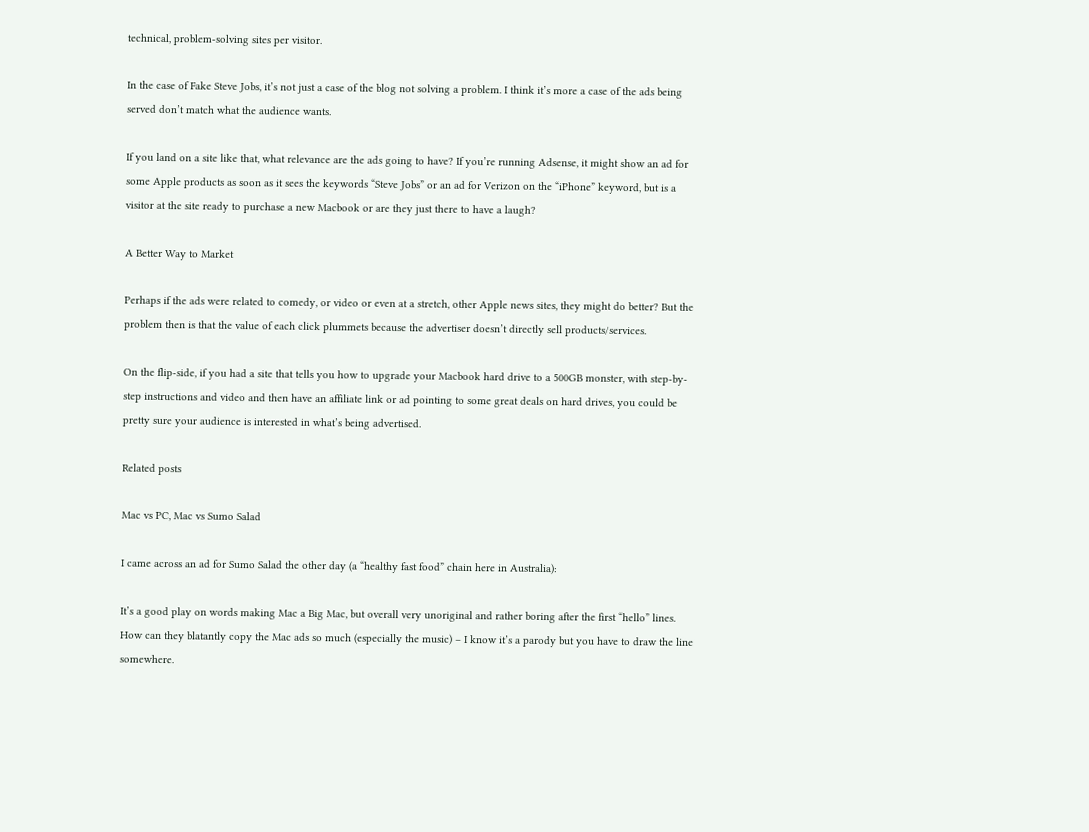technical, problem-solving sites per visitor.

In the case of Fake Steve Jobs, it’s not just a case of the blog not solving a problem. I think it’s more a case of the ads being served don’t match what the audience wants.

If you land on a site like that, what relevance are the ads going to have? If you’re running Adsense, it might show an ad for some Apple products as soon as it sees the keywords “Steve Jobs” or an ad for Verizon on the “iPhone” keyword, but is a visitor at the site ready to purchase a new Macbook or are they just there to have a laugh?

A Better Way to Market

Perhaps if the ads were related to comedy, or video or even at a stretch, other Apple news sites, they might do better? But the problem then is that the value of each click plummets because the advertiser doesn’t directly sell products/services.

On the flip-side, if you had a site that tells you how to upgrade your Macbook hard drive to a 500GB monster, with step-by-step instructions and video and then have an affiliate link or ad pointing to some great deals on hard drives, you could be pretty sure your audience is interested in what’s being advertised.

Related posts

Mac vs PC, Mac vs Sumo Salad

I came across an ad for Sumo Salad the other day (a “healthy fast food” chain here in Australia):

It’s a good play on words making Mac a Big Mac, but overall very unoriginal and rather boring after the first “hello” lines. How can they blatantly copy the Mac ads so much (especially the music) – I know it’s a parody but you have to draw the line somewhere.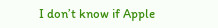I don’t know if Apple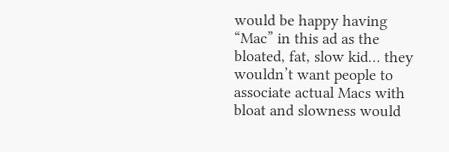would be happy having “Mac” in this ad as the bloated, fat, slow kid… they wouldn’t want people to associate actual Macs with bloat and slowness would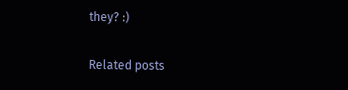they? :)

Related posts